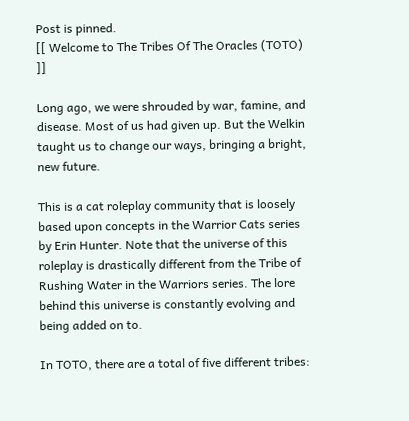Post is pinned.
[[ Welcome to The Tribes Of The Oracles (TOTO) ]]

Long ago, we were shrouded by war, famine, and disease. Most of us had given up. But the Welkin taught us to change our ways, bringing a bright, new future.

This is a cat roleplay community that is loosely based upon concepts in the Warrior Cats series by Erin Hunter. Note that the universe of this roleplay is drastically different from the Tribe of Rushing Water in the Warriors series. The lore behind this universe is constantly evolving and being added on to.

In TOTO, there are a total of five different tribes: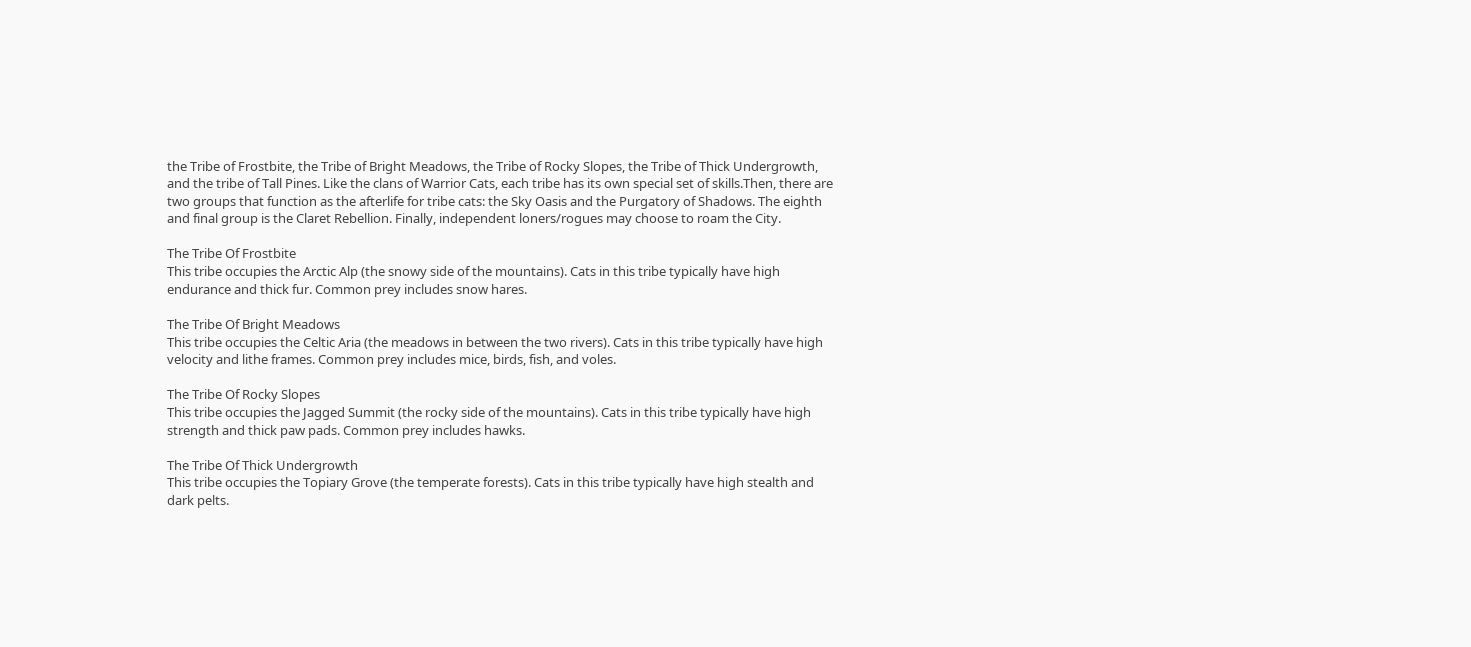the Tribe of Frostbite, the Tribe of Bright Meadows, the Tribe of Rocky Slopes, the Tribe of Thick Undergrowth, and the tribe of Tall Pines. Like the clans of Warrior Cats, each tribe has its own special set of skills.Then, there are two groups that function as the afterlife for tribe cats: the Sky Oasis and the Purgatory of Shadows. The eighth and final group is the Claret Rebellion. Finally, independent loners/rogues may choose to roam the City.

The Tribe Of Frostbite
This tribe occupies the Arctic Alp (the snowy side of the mountains). Cats in this tribe typically have high endurance and thick fur. Common prey includes snow hares.

The Tribe Of Bright Meadows
This tribe occupies the Celtic Aria (the meadows in between the two rivers). Cats in this tribe typically have high velocity and lithe frames. Common prey includes mice, birds, fish, and voles.

The Tribe Of Rocky Slopes
This tribe occupies the Jagged Summit (the rocky side of the mountains). Cats in this tribe typically have high strength and thick paw pads. Common prey includes hawks.

The Tribe Of Thick Undergrowth
This tribe occupies the Topiary Grove (the temperate forests). Cats in this tribe typically have high stealth and dark pelts.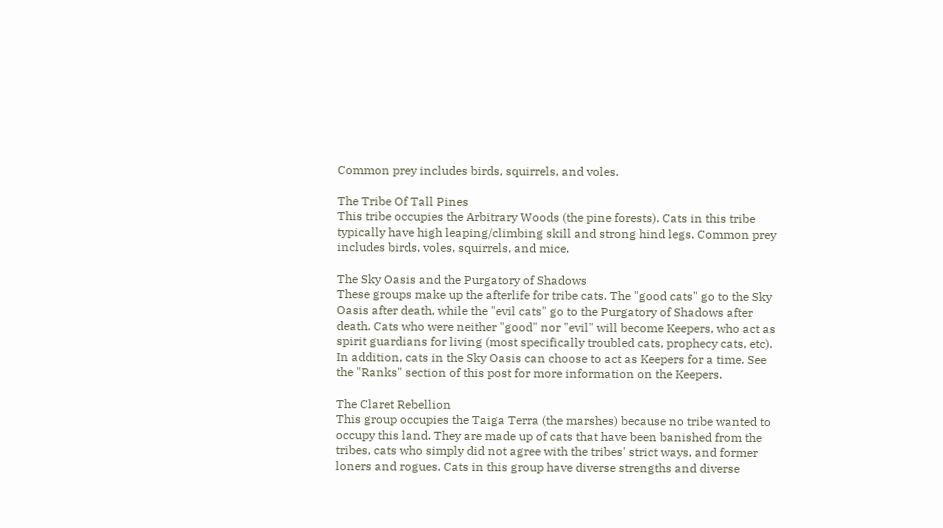Common prey includes birds, squirrels, and voles.

The Tribe Of Tall Pines
This tribe occupies the Arbitrary Woods (the pine forests). Cats in this tribe typically have high leaping/climbing skill and strong hind legs. Common prey includes birds, voles, squirrels, and mice.

The Sky Oasis and the Purgatory of Shadows
These groups make up the afterlife for tribe cats. The "good cats" go to the Sky Oasis after death, while the "evil cats" go to the Purgatory of Shadows after death. Cats who were neither "good" nor "evil" will become Keepers, who act as spirit guardians for living (most specifically troubled cats, prophecy cats, etc). In addition, cats in the Sky Oasis can choose to act as Keepers for a time. See the "Ranks" section of this post for more information on the Keepers.

The Claret Rebellion
This group occupies the Taiga Terra (the marshes) because no tribe wanted to occupy this land. They are made up of cats that have been banished from the tribes, cats who simply did not agree with the tribes' strict ways, and former loners and rogues. Cats in this group have diverse strengths and diverse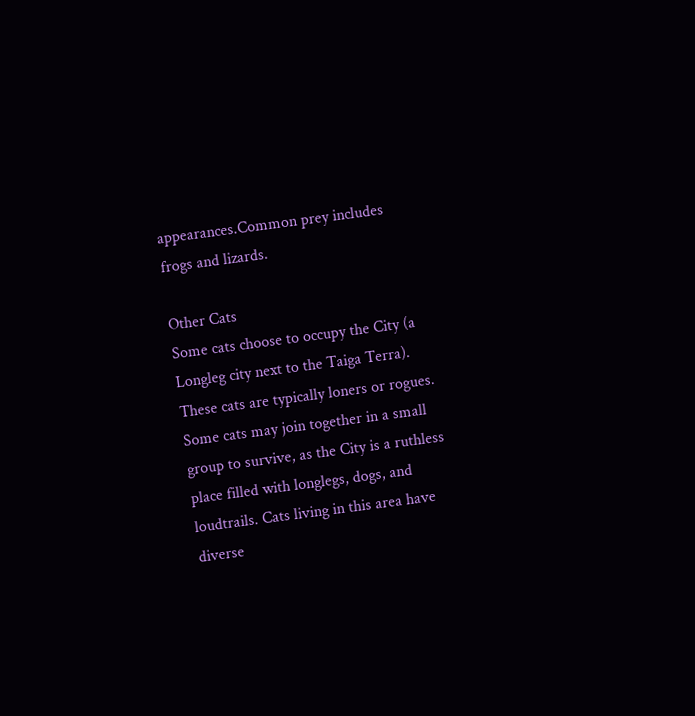appearances.Common prey includes frogs and lizards.

Other Cats
Some cats choose to occupy the City (a Longleg city next to the Taiga Terra). These cats are typically loners or rogues. Some cats may join together in a small group to survive, as the City is a ruthless place filled with longlegs, dogs, and loudtrails. Cats living in this area have diverse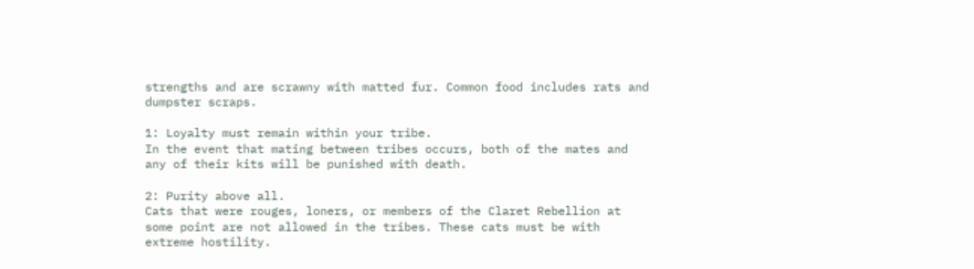strengths and are scrawny with matted fur. Common food includes rats and dumpster scraps.

1: Loyalty must remain within your tribe.
In the event that mating between tribes occurs, both of the mates and any of their kits will be punished with death.

2: Purity above all.
Cats that were rouges, loners, or members of the Claret Rebellion at some point are not allowed in the tribes. These cats must be with extreme hostility.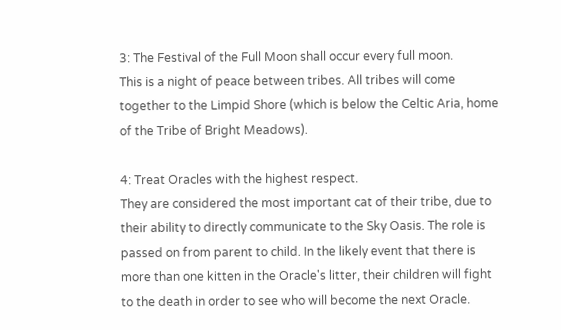3: The Festival of the Full Moon shall occur every full moon.
This is a night of peace between tribes. All tribes will come together to the Limpid Shore (which is below the Celtic Aria, home of the Tribe of Bright Meadows).

4: Treat Oracles with the highest respect.
They are considered the most important cat of their tribe, due to their ability to directly communicate to the Sky Oasis. The role is passed on from parent to child. In the likely event that there is more than one kitten in the Oracle's litter, their children will fight to the death in order to see who will become the next Oracle.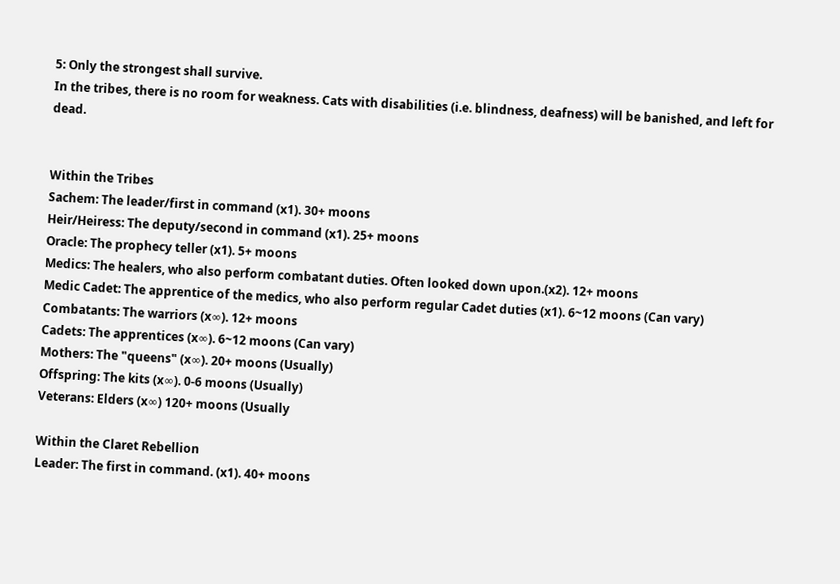5: Only the strongest shall survive.
In the tribes, there is no room for weakness. Cats with disabilities (i.e. blindness, deafness) will be banished, and left for dead.


Within the Tribes
Sachem: The leader/first in command (x1). 30+ moons
Heir/Heiress: The deputy/second in command (x1). 25+ moons
Oracle: The prophecy teller (x1). 5+ moons
Medics: The healers, who also perform combatant duties. Often looked down upon.(x2). 12+ moons
Medic Cadet: The apprentice of the medics, who also perform regular Cadet duties (x1). 6~12 moons (Can vary)
Combatants: The warriors (x∞). 12+ moons
Cadets: The apprentices (x∞). 6~12 moons (Can vary)
Mothers: The "queens" (x∞). 20+ moons (Usually)
Offspring: The kits (x∞). 0-6 moons (Usually)
Veterans: Elders (x∞) 120+ moons (Usually

Within the Claret Rebellion
Leader: The first in command. (x1). 40+ moons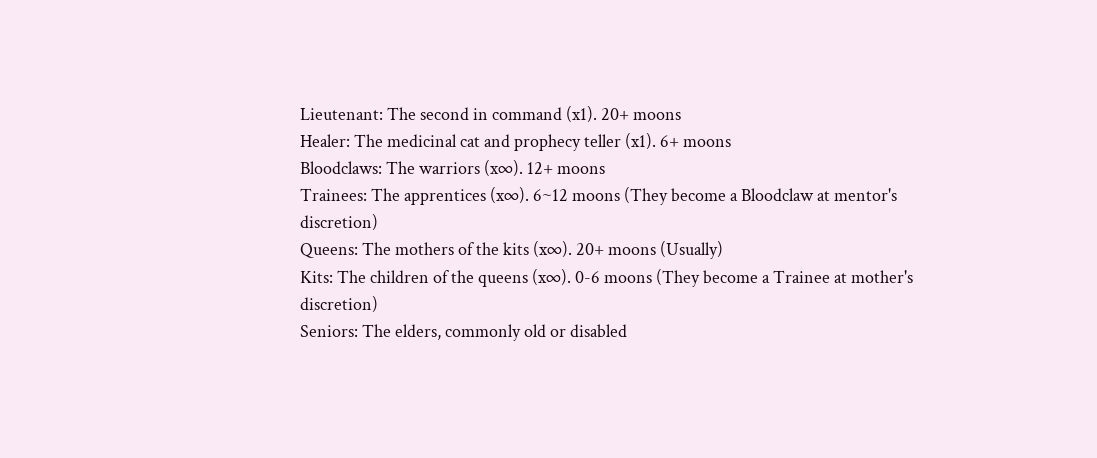Lieutenant: The second in command (x1). 20+ moons
Healer: The medicinal cat and prophecy teller (x1). 6+ moons
Bloodclaws: The warriors (x∞). 12+ moons
Trainees: The apprentices (x∞). 6~12 moons (They become a Bloodclaw at mentor's discretion)
Queens: The mothers of the kits (x∞). 20+ moons (Usually)
Kits: The children of the queens (x∞). 0-6 moons (They become a Trainee at mother's discretion)
Seniors: The elders, commonly old or disabled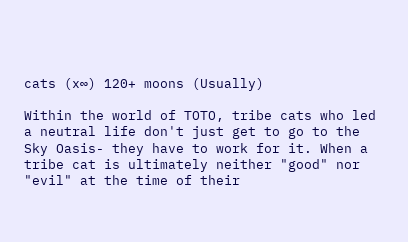cats (x∞) 120+ moons (Usually)

Within the world of TOTO, tribe cats who led a neutral life don't just get to go to the Sky Oasis- they have to work for it. When a tribe cat is ultimately neither "good" nor "evil" at the time of their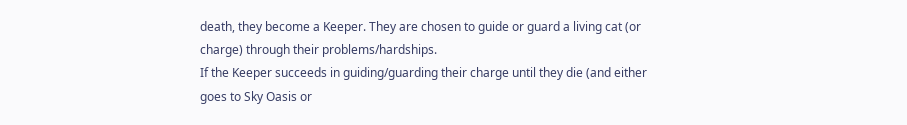death, they become a Keeper. They are chosen to guide or guard a living cat (or charge) through their problems/hardships.
If the Keeper succeeds in guiding/guarding their charge until they die (and either goes to Sky Oasis or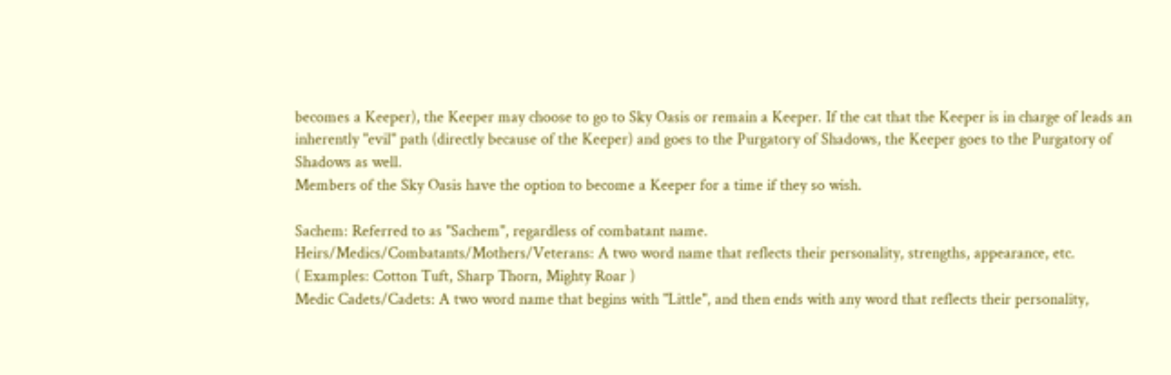becomes a Keeper), the Keeper may choose to go to Sky Oasis or remain a Keeper. If the cat that the Keeper is in charge of leads an inherently "evil" path (directly because of the Keeper) and goes to the Purgatory of Shadows, the Keeper goes to the Purgatory of Shadows as well.
Members of the Sky Oasis have the option to become a Keeper for a time if they so wish.

Sachem: Referred to as "Sachem", regardless of combatant name.
Heirs/Medics/Combatants/Mothers/Veterans: A two word name that reflects their personality, strengths, appearance, etc.
( Examples: Cotton Tuft, Sharp Thorn, Mighty Roar )
Medic Cadets/Cadets: A two word name that begins with "Little", and then ends with any word that reflects their personality,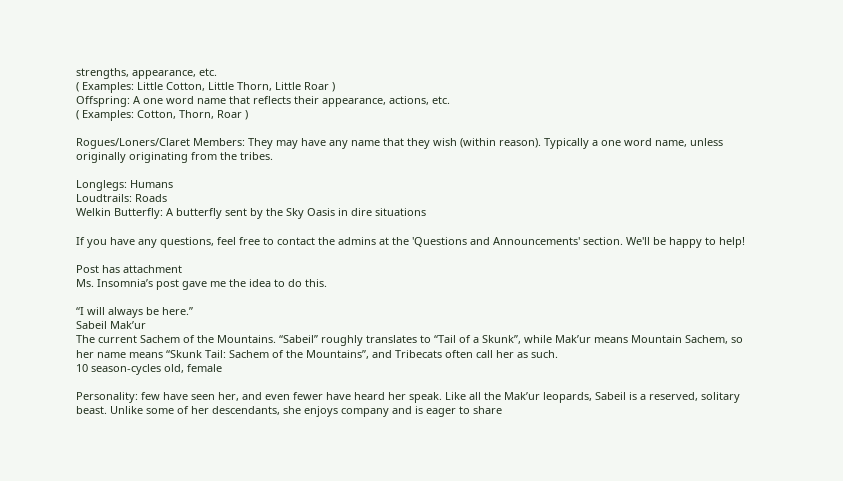strengths, appearance, etc.
( Examples: Little Cotton, Little Thorn, Little Roar )
Offspring: A one word name that reflects their appearance, actions, etc.
( Examples: Cotton, Thorn, Roar )

Rogues/Loners/Claret Members: They may have any name that they wish (within reason). Typically a one word name, unless originally originating from the tribes.

Longlegs: Humans
Loudtrails: Roads
Welkin Butterfly: A butterfly sent by the Sky Oasis in dire situations

If you have any questions, feel free to contact the admins at the 'Questions and Announcements' section. We'll be happy to help!

Post has attachment
Ms. Insomnia’s post gave me the idea to do this.

“I will always be here.”
Sabeil Mak’ur
The current Sachem of the Mountains. “Sabeil” roughly translates to “Tail of a Skunk”, while Mak’ur means Mountain Sachem, so her name means “Skunk Tail: Sachem of the Mountains”, and Tribecats often call her as such.
10 season-cycles old, female

Personality: few have seen her, and even fewer have heard her speak. Like all the Mak’ur leopards, Sabeil is a reserved, solitary beast. Unlike some of her descendants, she enjoys company and is eager to share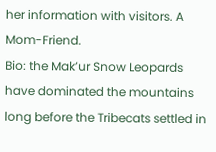her information with visitors. A Mom-Friend.
Bio: the Mak’ur Snow Leopards have dominated the mountains long before the Tribecats settled in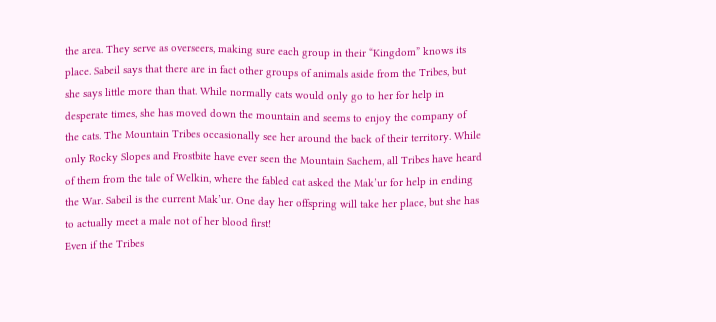the area. They serve as overseers, making sure each group in their “Kingdom” knows its place. Sabeil says that there are in fact other groups of animals aside from the Tribes, but she says little more than that. While normally cats would only go to her for help in desperate times, she has moved down the mountain and seems to enjoy the company of the cats. The Mountain Tribes occasionally see her around the back of their territory. While only Rocky Slopes and Frostbite have ever seen the Mountain Sachem, all Tribes have heard of them from the tale of Welkin, where the fabled cat asked the Mak’ur for help in ending the War. Sabeil is the current Mak’ur. One day her offspring will take her place, but she has to actually meet a male not of her blood first!
Even if the Tribes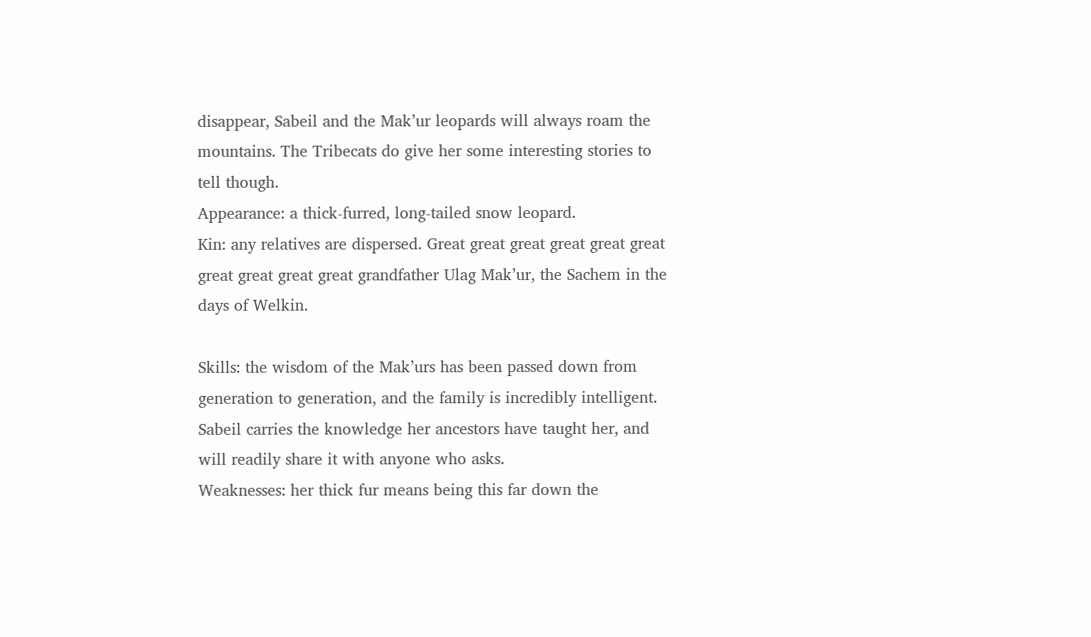disappear, Sabeil and the Mak’ur leopards will always roam the mountains. The Tribecats do give her some interesting stories to tell though.
Appearance: a thick-furred, long-tailed snow leopard.
Kin: any relatives are dispersed. Great great great great great great great great great great grandfather Ulag Mak’ur, the Sachem in the days of Welkin.

Skills: the wisdom of the Mak’urs has been passed down from generation to generation, and the family is incredibly intelligent. Sabeil carries the knowledge her ancestors have taught her, and will readily share it with anyone who asks.
Weaknesses: her thick fur means being this far down the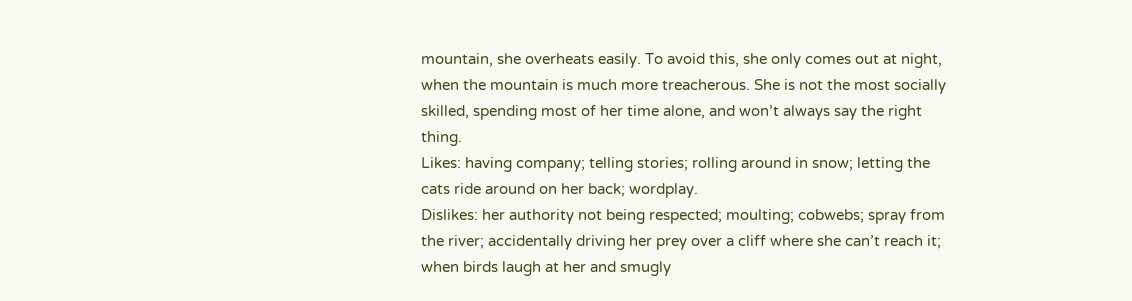mountain, she overheats easily. To avoid this, she only comes out at night, when the mountain is much more treacherous. She is not the most socially skilled, spending most of her time alone, and won’t always say the right thing.
Likes: having company; telling stories; rolling around in snow; letting the cats ride around on her back; wordplay.
Dislikes: her authority not being respected; moulting; cobwebs; spray from the river; accidentally driving her prey over a cliff where she can’t reach it; when birds laugh at her and smugly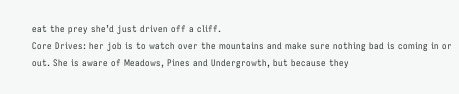eat the prey she’d just driven off a cliff.
Core Drives: her job is to watch over the mountains and make sure nothing bad is coming in or out. She is aware of Meadows, Pines and Undergrowth, but because they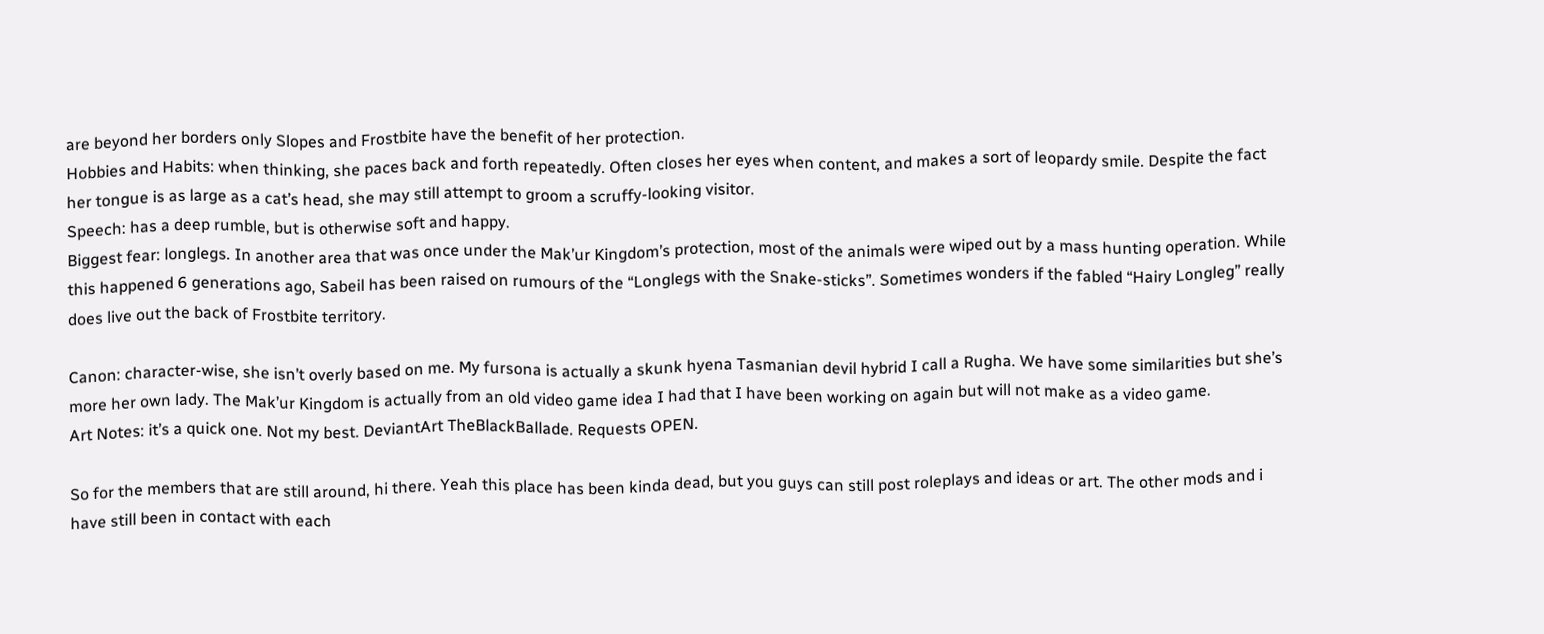are beyond her borders only Slopes and Frostbite have the benefit of her protection.
Hobbies and Habits: when thinking, she paces back and forth repeatedly. Often closes her eyes when content, and makes a sort of leopardy smile. Despite the fact her tongue is as large as a cat’s head, she may still attempt to groom a scruffy-looking visitor.
Speech: has a deep rumble, but is otherwise soft and happy.
Biggest fear: longlegs. In another area that was once under the Mak’ur Kingdom’s protection, most of the animals were wiped out by a mass hunting operation. While this happened 6 generations ago, Sabeil has been raised on rumours of the “Longlegs with the Snake-sticks”. Sometimes wonders if the fabled “Hairy Longleg” really does live out the back of Frostbite territory.

Canon: character-wise, she isn’t overly based on me. My fursona is actually a skunk hyena Tasmanian devil hybrid I call a Rugha. We have some similarities but she’s more her own lady. The Mak’ur Kingdom is actually from an old video game idea I had that I have been working on again but will not make as a video game.
Art Notes: it’s a quick one. Not my best. DeviantArt TheBlackBallade. Requests OPEN.

So for the members that are still around, hi there. Yeah this place has been kinda dead, but you guys can still post roleplays and ideas or art. The other mods and i have still been in contact with each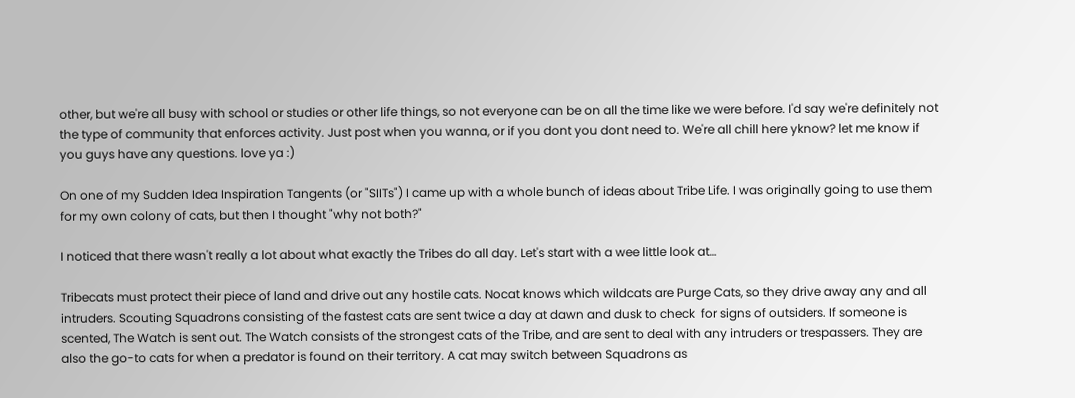other, but we're all busy with school or studies or other life things, so not everyone can be on all the time like we were before. I'd say we're definitely not the type of community that enforces activity. Just post when you wanna, or if you dont you dont need to. We're all chill here yknow? let me know if you guys have any questions. love ya :)

On one of my Sudden Idea Inspiration Tangents (or "SIITs") I came up with a whole bunch of ideas about Tribe Life. I was originally going to use them for my own colony of cats, but then I thought "why not both?"

I noticed that there wasn't really a lot about what exactly the Tribes do all day. Let's start with a wee little look at…

Tribecats must protect their piece of land and drive out any hostile cats. Nocat knows which wildcats are Purge Cats, so they drive away any and all intruders. Scouting Squadrons consisting of the fastest cats are sent twice a day at dawn and dusk to check  for signs of outsiders. If someone is scented, The Watch is sent out. The Watch consists of the strongest cats of the Tribe, and are sent to deal with any intruders or trespassers. They are also the go-to cats for when a predator is found on their territory. A cat may switch between Squadrons as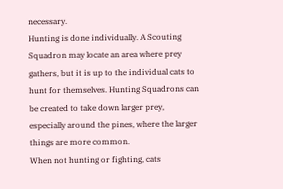necessary.
Hunting is done individually. A Scouting Squadron may locate an area where prey gathers, but it is up to the individual cats to hunt for themselves. Hunting Squadrons can be created to take down larger prey, especially around the pines, where the larger things are more common.
When not hunting or fighting, cats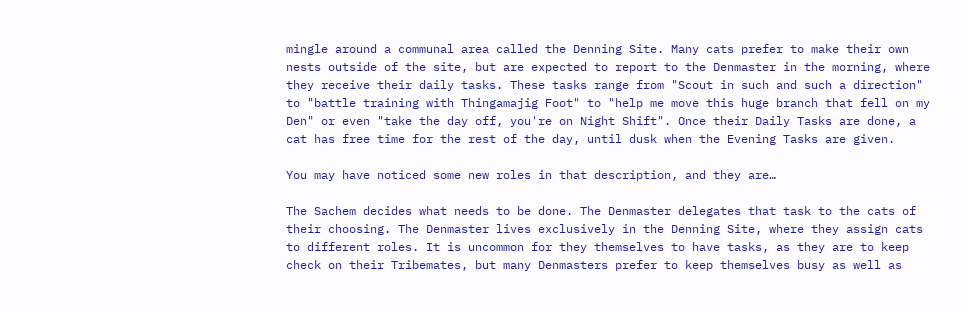mingle around a communal area called the Denning Site. Many cats prefer to make their own nests outside of the site, but are expected to report to the Denmaster in the morning, where they receive their daily tasks. These tasks range from "Scout in such and such a direction" to "battle training with Thingamajig Foot" to "help me move this huge branch that fell on my Den" or even "take the day off, you're on Night Shift". Once their Daily Tasks are done, a cat has free time for the rest of the day, until dusk when the Evening Tasks are given.

You may have noticed some new roles in that description, and they are…

The Sachem decides what needs to be done. The Denmaster delegates that task to the cats of their choosing. The Denmaster lives exclusively in the Denning Site, where they assign cats to different roles. It is uncommon for they themselves to have tasks, as they are to keep check on their Tribemates, but many Denmasters prefer to keep themselves busy as well as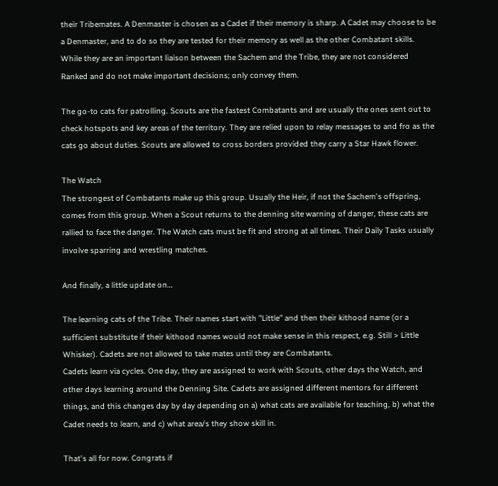their Tribemates. A Denmaster is chosen as a Cadet if their memory is sharp. A Cadet may choose to be a Denmaster, and to do so they are tested for their memory as well as the other Combatant skills.
While they are an important liaison between the Sachem and the Tribe, they are not considered Ranked and do not make important decisions; only convey them.

The go-to cats for patrolling. Scouts are the fastest Combatants and are usually the ones sent out to check hotspots and key areas of the territory. They are relied upon to relay messages to and fro as the cats go about duties. Scouts are allowed to cross borders provided they carry a Star Hawk flower.

The Watch
The strongest of Combatants make up this group. Usually the Heir, if not the Sachem's offspring, comes from this group. When a Scout returns to the denning site warning of danger, these cats are rallied to face the danger. The Watch cats must be fit and strong at all times. Their Daily Tasks usually involve sparring and wrestling matches.

And finally, a little update on…

The learning cats of the Tribe. Their names start with "Little" and then their kithood name (or a sufficient substitute if their kithood names would not make sense in this respect, e.g. Still > Little Whisker). Cadets are not allowed to take mates until they are Combatants.
Cadets learn via cycles. One day, they are assigned to work with Scouts, other days the Watch, and other days learning around the Denning Site. Cadets are assigned different mentors for different things, and this changes day by day depending on a) what cats are available for teaching, b) what the Cadet needs to learn, and c) what area/s they show skill in.

That's all for now. Congrats if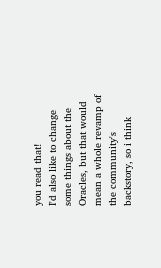you read that!
I'd also like to change some things about the Oracles, but that would mean a whole revamp of the community's backstory, so i think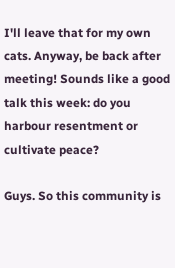I'll leave that for my own cats. Anyway, be back after meeting! Sounds like a good talk this week: do you harbour resentment or cultivate peace?

Guys. So this community is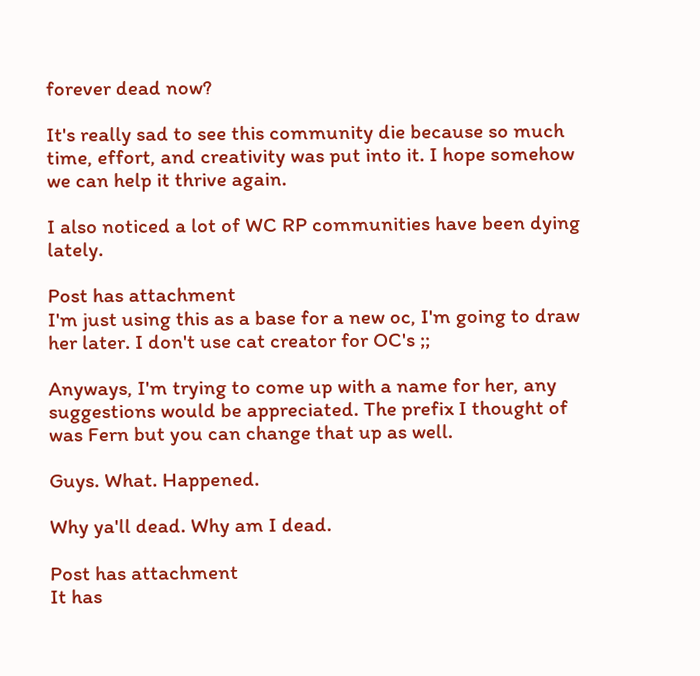forever dead now?

It's really sad to see this community die because so much time, effort, and creativity was put into it. I hope somehow we can help it thrive again.

I also noticed a lot of WC RP communities have been dying lately.

Post has attachment
I'm just using this as a base for a new oc, I'm going to draw her later. I don't use cat creator for OC's ;;

Anyways, I'm trying to come up with a name for her, any suggestions would be appreciated. The prefix I thought of was Fern but you can change that up as well.

Guys. What. Happened.

Why ya'll dead. Why am I dead.

Post has attachment
It has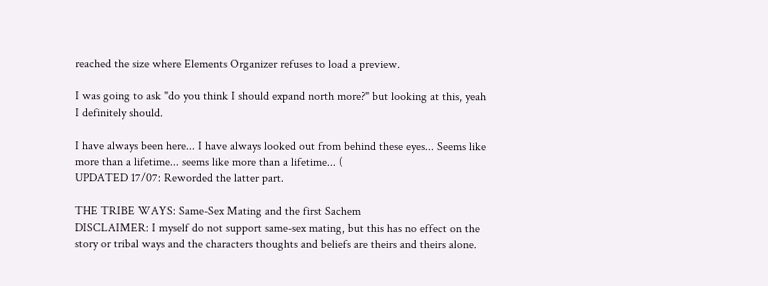reached the size where Elements Organizer refuses to load a preview.

I was going to ask "do you think I should expand north more?" but looking at this, yeah I definitely should.

I have always been here... I have always looked out from behind these eyes... Seems like more than a lifetime... seems like more than a lifetime... (
UPDATED 17/07: Reworded the latter part.

THE TRIBE WAYS: Same-Sex Mating and the first Sachem
DISCLAIMER: I myself do not support same-sex mating, but this has no effect on the story or tribal ways and the characters thoughts and beliefs are theirs and theirs alone.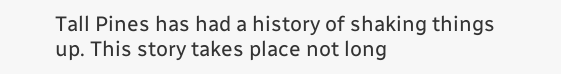Tall Pines has had a history of shaking things up. This story takes place not long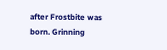after Frostbite was born. Grinning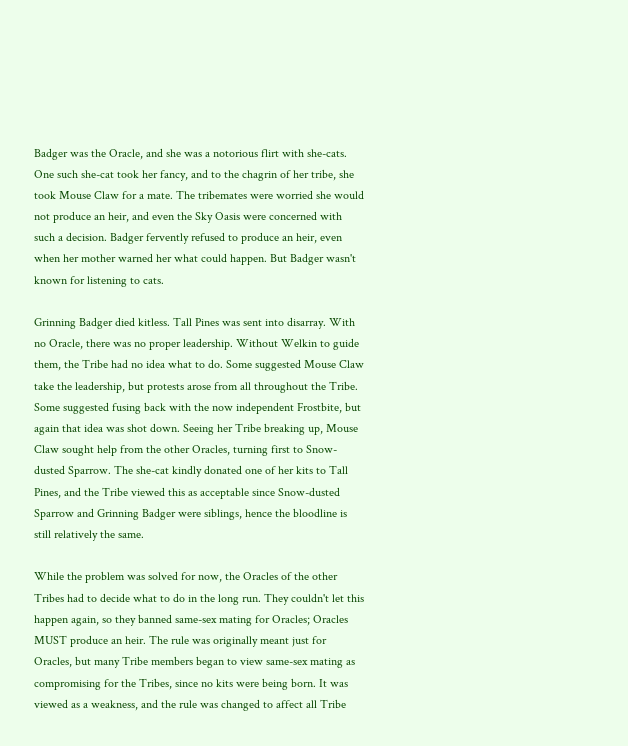Badger was the Oracle, and she was a notorious flirt with she-cats. One such she-cat took her fancy, and to the chagrin of her tribe, she took Mouse Claw for a mate. The tribemates were worried she would not produce an heir, and even the Sky Oasis were concerned with such a decision. Badger fervently refused to produce an heir, even when her mother warned her what could happen. But Badger wasn't known for listening to cats.

Grinning Badger died kitless. Tall Pines was sent into disarray. With no Oracle, there was no proper leadership. Without Welkin to guide them, the Tribe had no idea what to do. Some suggested Mouse Claw take the leadership, but protests arose from all throughout the Tribe. Some suggested fusing back with the now independent Frostbite, but again that idea was shot down. Seeing her Tribe breaking up, Mouse Claw sought help from the other Oracles, turning first to Snow-dusted Sparrow. The she-cat kindly donated one of her kits to Tall Pines, and the Tribe viewed this as acceptable since Snow-dusted Sparrow and Grinning Badger were siblings, hence the bloodline is still relatively the same.

While the problem was solved for now, the Oracles of the other Tribes had to decide what to do in the long run. They couldn't let this happen again, so they banned same-sex mating for Oracles; Oracles MUST produce an heir. The rule was originally meant just for Oracles, but many Tribe members began to view same-sex mating as compromising for the Tribes, since no kits were being born. It was viewed as a weakness, and the rule was changed to affect all Tribe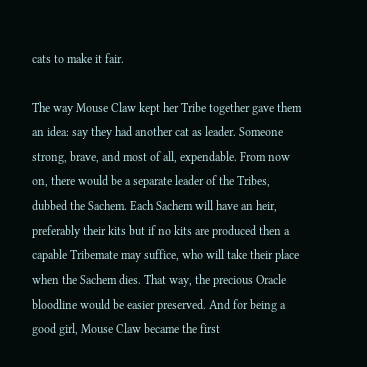cats to make it fair.

The way Mouse Claw kept her Tribe together gave them an idea: say they had another cat as leader. Someone strong, brave, and most of all, expendable. From now on, there would be a separate leader of the Tribes, dubbed the Sachem. Each Sachem will have an heir, preferably their kits but if no kits are produced then a capable Tribemate may suffice, who will take their place when the Sachem dies. That way, the precious Oracle bloodline would be easier preserved. And for being a good girl, Mouse Claw became the first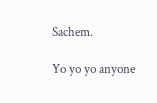Sachem.

Yo yo yo anyone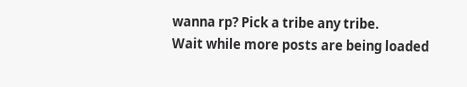wanna rp? Pick a tribe any tribe.
Wait while more posts are being loaded